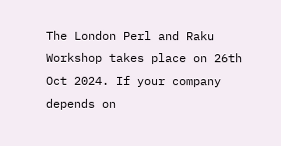The London Perl and Raku Workshop takes place on 26th Oct 2024. If your company depends on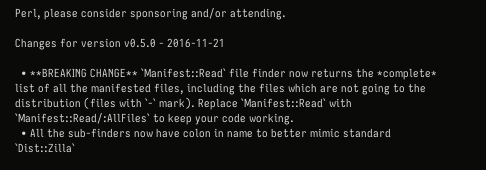Perl, please consider sponsoring and/or attending.

Changes for version v0.5.0 - 2016-11-21

  • **BREAKING CHANGE** `Manifest::Read` file finder now returns the *complete* list of all the manifested files, including the files which are not going to the distribution (files with `-` mark). Replace `Manifest::Read` with `Manifest::Read/:AllFiles` to keep your code working.
  • All the sub-finders now have colon in name to better mimic standard `Dist::Zilla`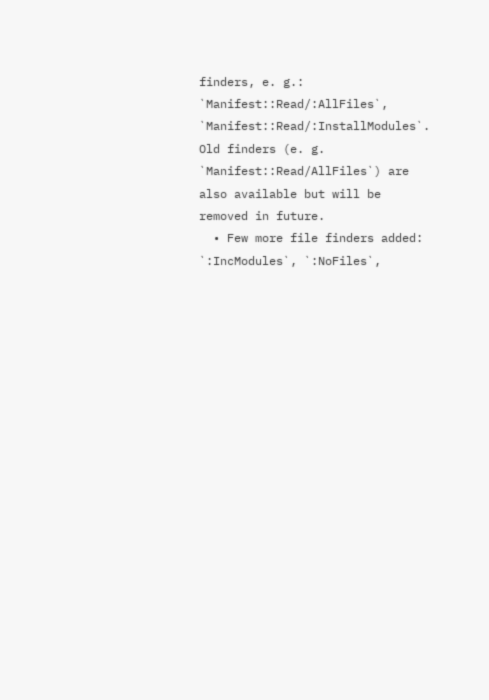finders, e. g.: `Manifest::Read/:AllFiles`, `Manifest::Read/:InstallModules`. Old finders (e. g. `Manifest::Read/AllFiles`) are also available but will be removed in future.
  • Few more file finders added: `:IncModules`, `:NoFiles`,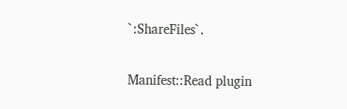`:ShareFiles`.


Manifest::Read plugin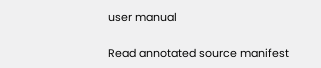user manual


Read annotated source manifest